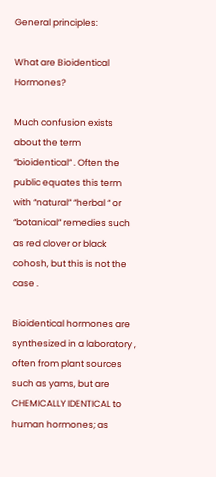General principles:

What are Bioidentical Hormones?

Much confusion exists about the term “bioidentical” . Often the public equates this term with “natural” “herbal “ or “botanical” remedies such as red clover or black cohosh, but this is not the case .

Bioidentical hormones are synthesized in a laboratory , often from plant sources such as yams, but are CHEMICALLY IDENTICAL to human hormones; as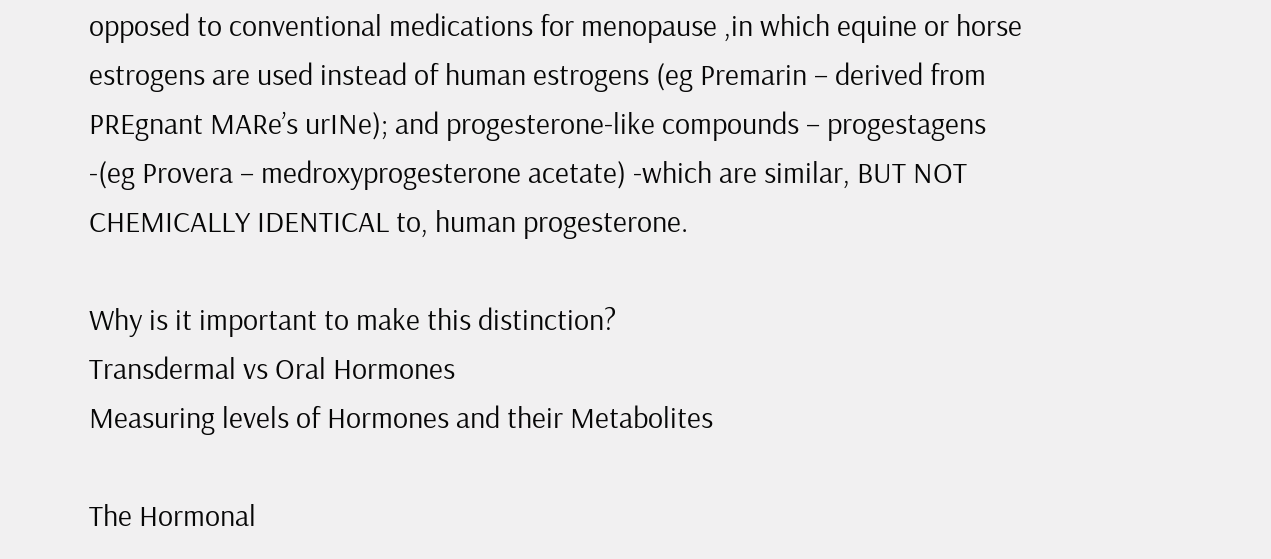opposed to conventional medications for menopause ,in which equine or horse estrogens are used instead of human estrogens (eg Premarin – derived from PREgnant MARe’s urINe); and progesterone-like compounds – progestagens -(eg Provera – medroxyprogesterone acetate) -which are similar, BUT NOT CHEMICALLY IDENTICAL to, human progesterone.

Why is it important to make this distinction?
Transdermal vs Oral Hormones
Measuring levels of Hormones and their Metabolites

The Hormonal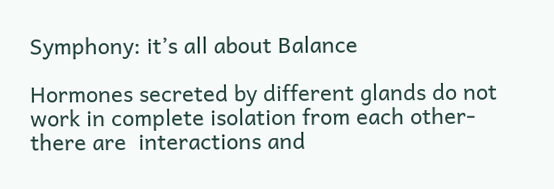Symphony: it’s all about Balance

Hormones secreted by different glands do not work in complete isolation from each other- there are  interactions and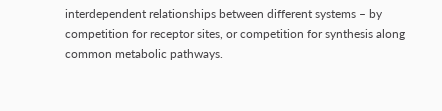interdependent relationships between different systems – by competition for receptor sites, or competition for synthesis along common metabolic pathways.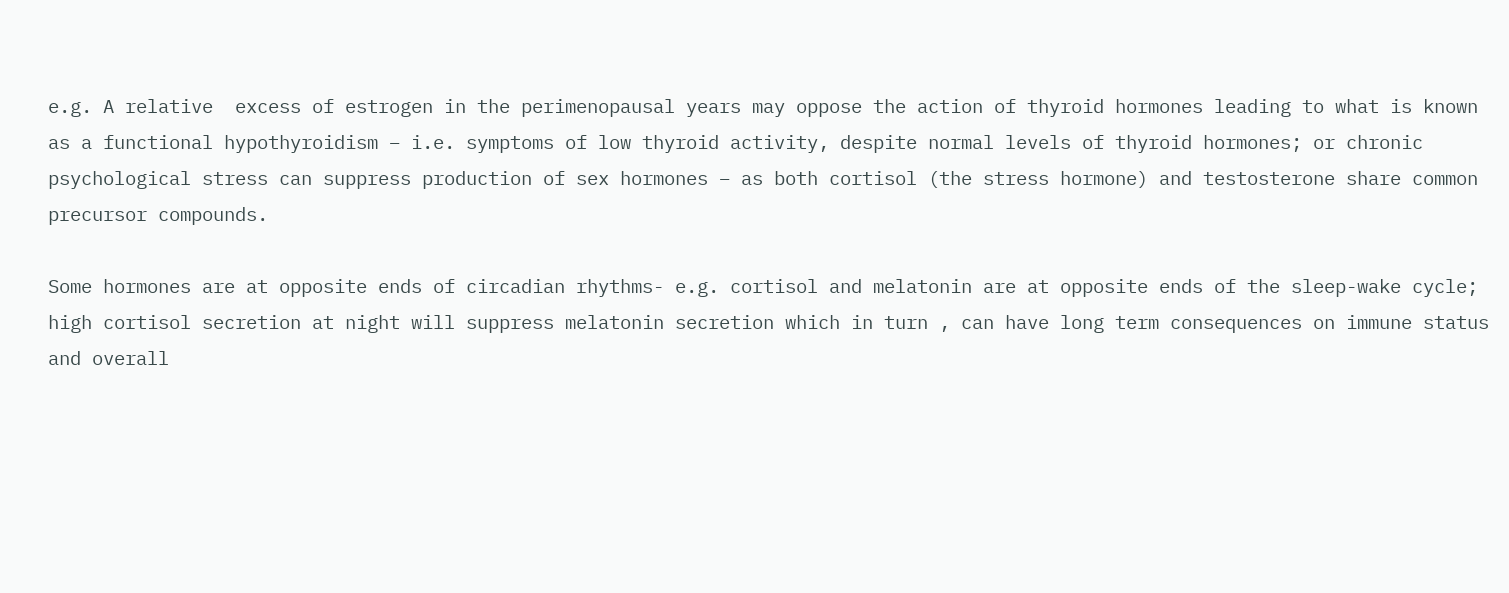e.g. A relative  excess of estrogen in the perimenopausal years may oppose the action of thyroid hormones leading to what is known as a functional hypothyroidism – i.e. symptoms of low thyroid activity, despite normal levels of thyroid hormones; or chronic psychological stress can suppress production of sex hormones – as both cortisol (the stress hormone) and testosterone share common precursor compounds.

Some hormones are at opposite ends of circadian rhythms- e.g. cortisol and melatonin are at opposite ends of the sleep-wake cycle; high cortisol secretion at night will suppress melatonin secretion which in turn , can have long term consequences on immune status and overall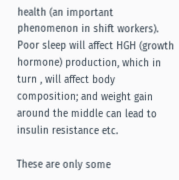health (an important phenomenon in shift workers). Poor sleep will affect HGH (growth hormone) production, which in turn , will affect body composition; and weight gain around the middle can lead to insulin resistance etc.

These are only some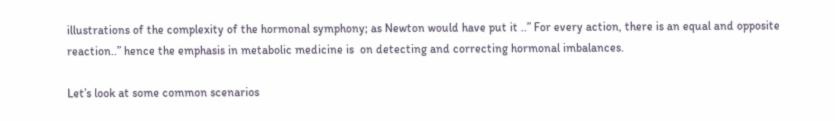illustrations of the complexity of the hormonal symphony; as Newton would have put it ..” For every action, there is an equal and opposite reaction..” hence the emphasis in metabolic medicine is  on detecting and correcting hormonal imbalances.

Let’s look at some common scenarios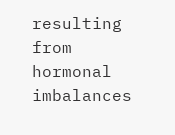resulting from hormonal  imbalances